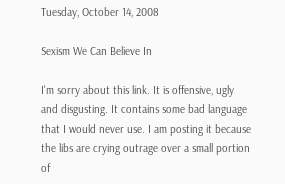Tuesday, October 14, 2008

Sexism We Can Believe In

I'm sorry about this link. It is offensive, ugly and disgusting. It contains some bad language that I would never use. I am posting it because the libs are crying outrage over a small portion of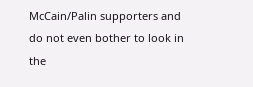McCain/Palin supporters and do not even bother to look in the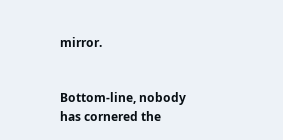mirror.


Bottom-line, nobody has cornered the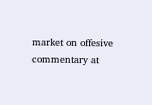market on offesive commentary at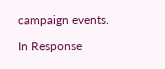campaign events.

In Response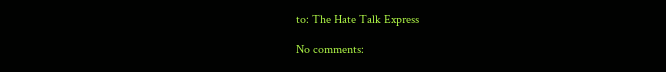to: The Hate Talk Express

No comments: